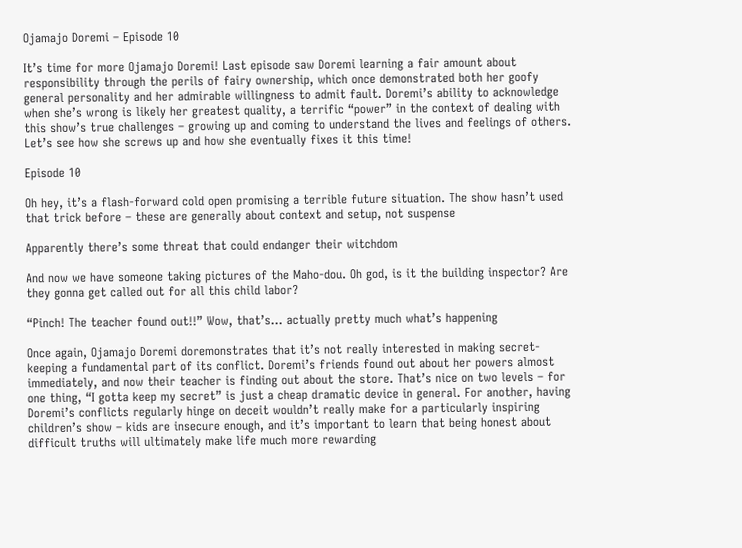Ojamajo Doremi – Episode 10

It’s time for more Ojamajo Doremi! Last episode saw Doremi learning a fair amount about responsibility through the perils of fairy ownership, which once demonstrated both her goofy general personality and her admirable willingness to admit fault. Doremi’s ability to acknowledge when she’s wrong is likely her greatest quality, a terrific “power” in the context of dealing with this show’s true challenges – growing up and coming to understand the lives and feelings of others. Let’s see how she screws up and how she eventually fixes it this time!

Episode 10

Oh hey, it’s a flash-forward cold open promising a terrible future situation. The show hasn’t used that trick before – these are generally about context and setup, not suspense

Apparently there’s some threat that could endanger their witchdom

And now we have someone taking pictures of the Maho-dou. Oh god, is it the building inspector? Are they gonna get called out for all this child labor?

“Pinch! The teacher found out!!” Wow, that’s… actually pretty much what’s happening

Once again, Ojamajo Doremi doremonstrates that it’s not really interested in making secret-keeping a fundamental part of its conflict. Doremi’s friends found out about her powers almost immediately, and now their teacher is finding out about the store. That’s nice on two levels – for one thing, “I gotta keep my secret” is just a cheap dramatic device in general. For another, having Doremi’s conflicts regularly hinge on deceit wouldn’t really make for a particularly inspiring children’s show – kids are insecure enough, and it’s important to learn that being honest about difficult truths will ultimately make life much more rewarding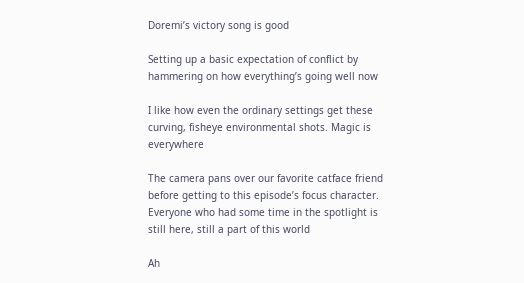Doremi’s victory song is good

Setting up a basic expectation of conflict by hammering on how everything’s going well now

I like how even the ordinary settings get these curving, fisheye environmental shots. Magic is everywhere

The camera pans over our favorite catface friend before getting to this episode’s focus character. Everyone who had some time in the spotlight is still here, still a part of this world

Ah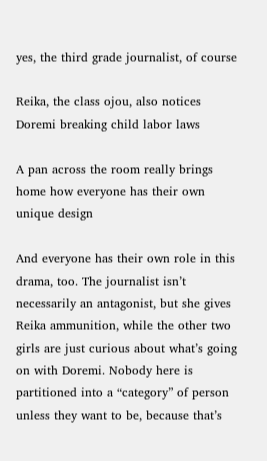yes, the third grade journalist, of course

Reika, the class ojou, also notices Doremi breaking child labor laws

A pan across the room really brings home how everyone has their own unique design

And everyone has their own role in this drama, too. The journalist isn’t necessarily an antagonist, but she gives Reika ammunition, while the other two girls are just curious about what’s going on with Doremi. Nobody here is partitioned into a “category” of person unless they want to be, because that’s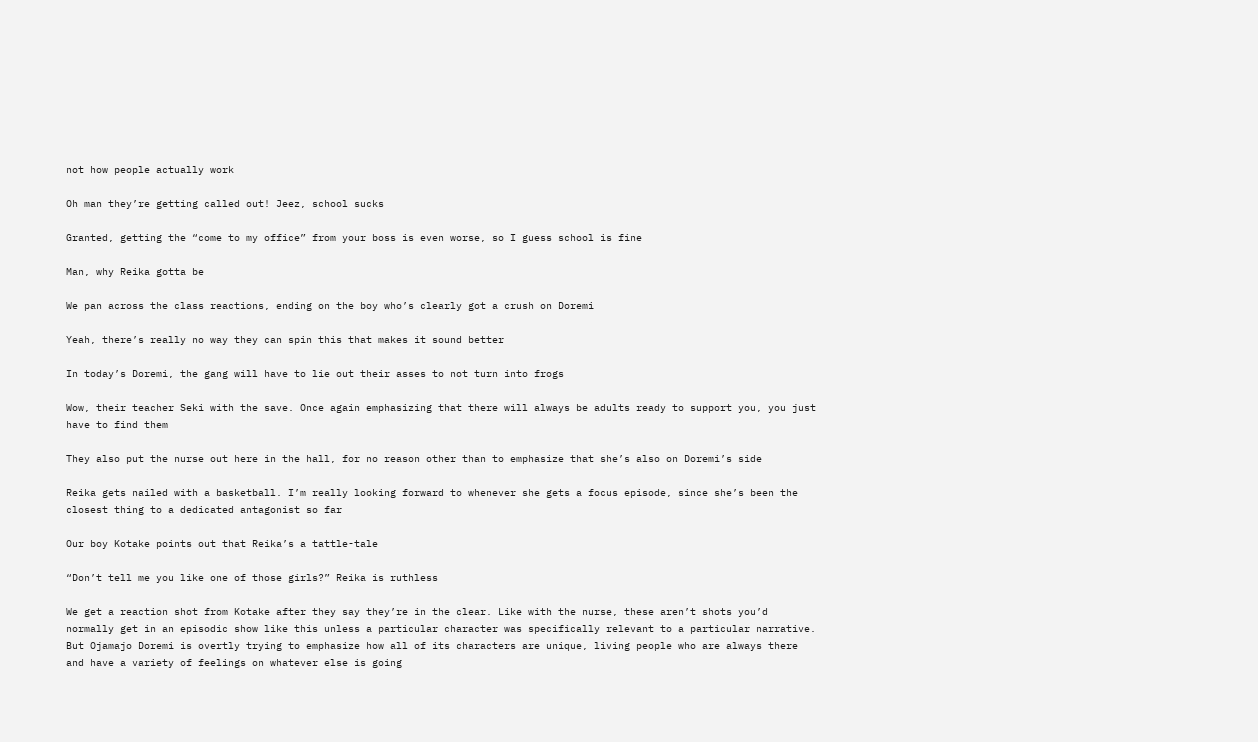not how people actually work

Oh man they’re getting called out! Jeez, school sucks

Granted, getting the “come to my office” from your boss is even worse, so I guess school is fine

Man, why Reika gotta be

We pan across the class reactions, ending on the boy who’s clearly got a crush on Doremi

Yeah, there’s really no way they can spin this that makes it sound better

In today’s Doremi, the gang will have to lie out their asses to not turn into frogs

Wow, their teacher Seki with the save. Once again emphasizing that there will always be adults ready to support you, you just have to find them

They also put the nurse out here in the hall, for no reason other than to emphasize that she’s also on Doremi’s side

Reika gets nailed with a basketball. I’m really looking forward to whenever she gets a focus episode, since she’s been the closest thing to a dedicated antagonist so far

Our boy Kotake points out that Reika’s a tattle-tale

“Don’t tell me you like one of those girls?” Reika is ruthless

We get a reaction shot from Kotake after they say they’re in the clear. Like with the nurse, these aren’t shots you’d normally get in an episodic show like this unless a particular character was specifically relevant to a particular narrative. But Ojamajo Doremi is overtly trying to emphasize how all of its characters are unique, living people who are always there and have a variety of feelings on whatever else is going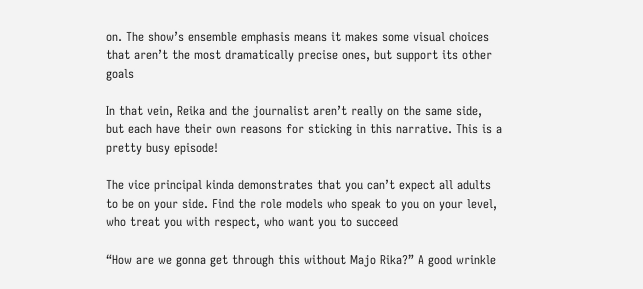on. The show’s ensemble emphasis means it makes some visual choices that aren’t the most dramatically precise ones, but support its other goals

In that vein, Reika and the journalist aren’t really on the same side, but each have their own reasons for sticking in this narrative. This is a pretty busy episode!

The vice principal kinda demonstrates that you can’t expect all adults to be on your side. Find the role models who speak to you on your level, who treat you with respect, who want you to succeed

“How are we gonna get through this without Majo Rika?” A good wrinkle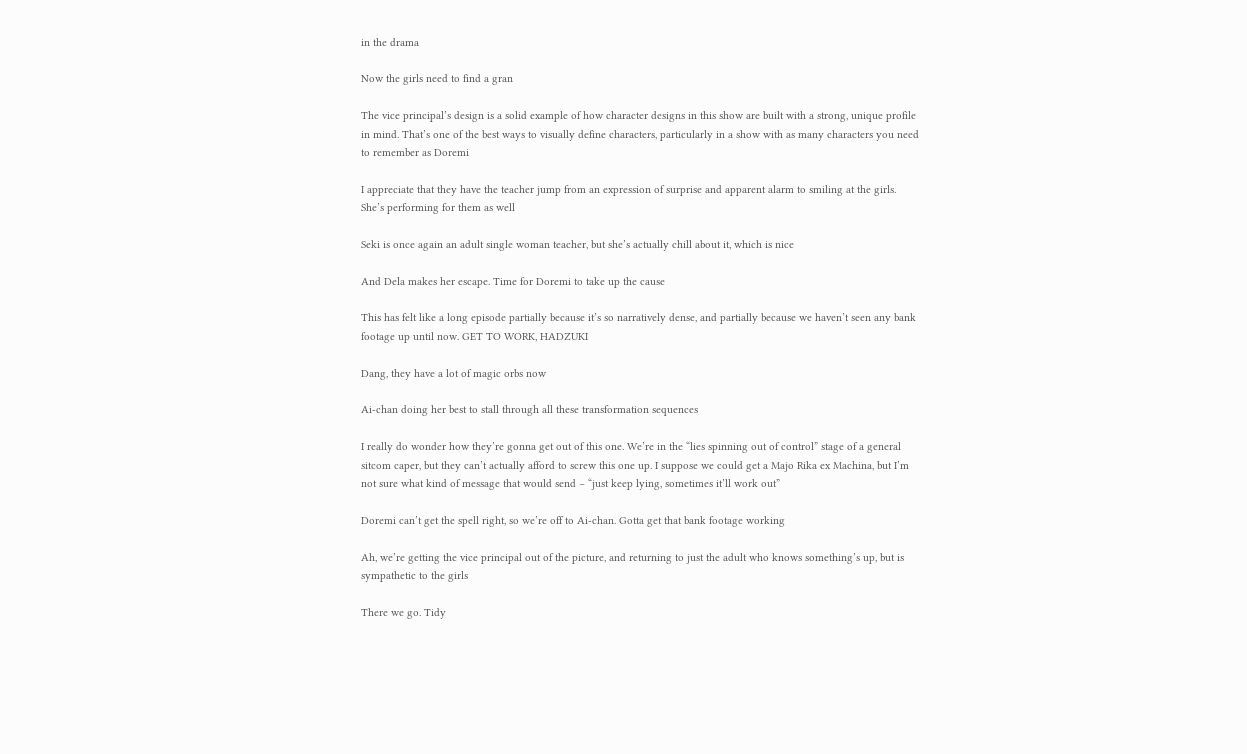in the drama

Now the girls need to find a gran

The vice principal’s design is a solid example of how character designs in this show are built with a strong, unique profile in mind. That’s one of the best ways to visually define characters, particularly in a show with as many characters you need to remember as Doremi

I appreciate that they have the teacher jump from an expression of surprise and apparent alarm to smiling at the girls. She’s performing for them as well

Seki is once again an adult single woman teacher, but she’s actually chill about it, which is nice

And Dela makes her escape. Time for Doremi to take up the cause

This has felt like a long episode partially because it’s so narratively dense, and partially because we haven’t seen any bank footage up until now. GET TO WORK, HADZUKI

Dang, they have a lot of magic orbs now

Ai-chan doing her best to stall through all these transformation sequences

I really do wonder how they’re gonna get out of this one. We’re in the “lies spinning out of control” stage of a general sitcom caper, but they can’t actually afford to screw this one up. I suppose we could get a Majo Rika ex Machina, but I’m not sure what kind of message that would send – “just keep lying, sometimes it’ll work out”

Doremi can’t get the spell right, so we’re off to Ai-chan. Gotta get that bank footage working

Ah, we’re getting the vice principal out of the picture, and returning to just the adult who knows something’s up, but is sympathetic to the girls

There we go. Tidy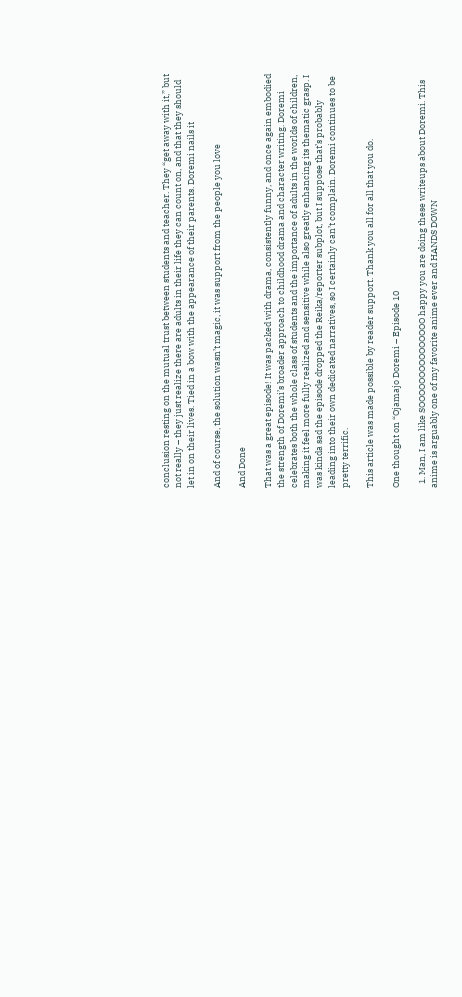conclusion resting on the mutual trust between students and teacher. They “get away with it,” but not really – they just realize there are adults in their life they can count on, and that they should let in on their lives. Tied in a bow with the appearance of their parents. Doremi nails it

And of course, the solution wasn’t magic, it was support from the people you love

And Done

That was a great episode! It was packed with drama, consistently funny, and once again embodied the strength of Doremi’s broader approach to childhood drama and character writing. Doremi celebrates both the whole class of students and the importance of adults in the worlds of children, making it feel more fully realized and sensitive while also greatly enhancing its thematic grasp. I was kinda sad the episode dropped the Reika/reporter subplot, but I suppose that’s probably leading into their own dedicated narratives, so I certainly can’t complain. Doremi continues to be pretty terrific.

This article was made possible by reader support. Thank you all for all that you do.

One thought on “Ojamajo Doremi – Episode 10

  1. Man, I am like SOOOOOOOOOOOOOOO happy you are doing these writeups about Doremi. This anime is arguably one of my favorite anime ever and HANDS DOWN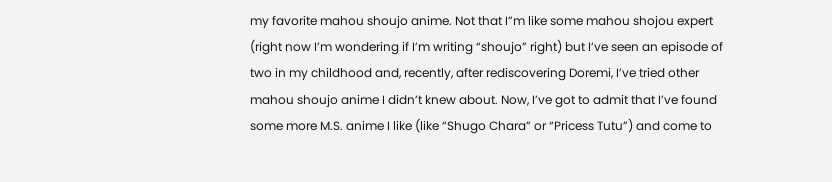my favorite mahou shoujo anime. Not that I”m like some mahou shojou expert (right now I’m wondering if I’m writing “shoujo” right) but I’ve seen an episode of two in my childhood and, recently, after rediscovering Doremi, I’ve tried other mahou shoujo anime I didn’t knew about. Now, I’ve got to admit that I’ve found some more M.S. anime I like (like “Shugo Chara” or “Pricess Tutu”) and come to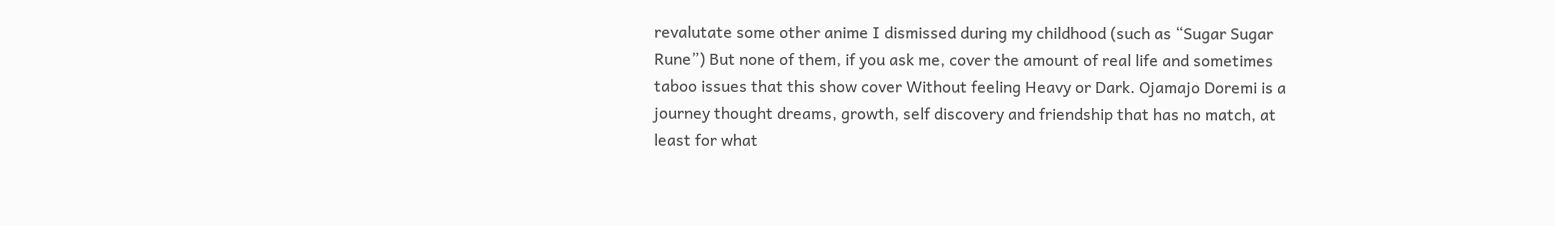revalutate some other anime I dismissed during my childhood (such as “Sugar Sugar Rune”) But none of them, if you ask me, cover the amount of real life and sometimes taboo issues that this show cover Without feeling Heavy or Dark. Ojamajo Doremi is a journey thought dreams, growth, self discovery and friendship that has no match, at least for what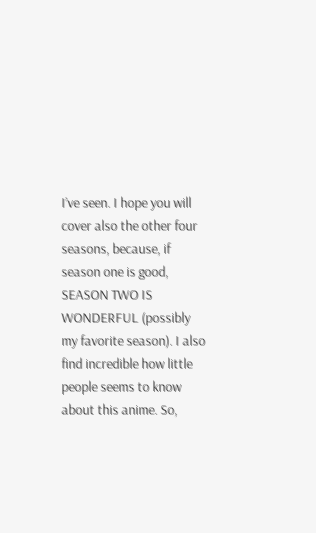I’ve seen. I hope you will cover also the other four seasons, because, if season one is good, SEASON TWO IS WONDERFUL (possibly my favorite season). I also find incredible how little people seems to know about this anime. So,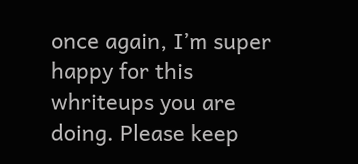once again, I’m super happy for this whriteups you are doing. Please keep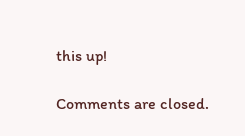this up!

Comments are closed.